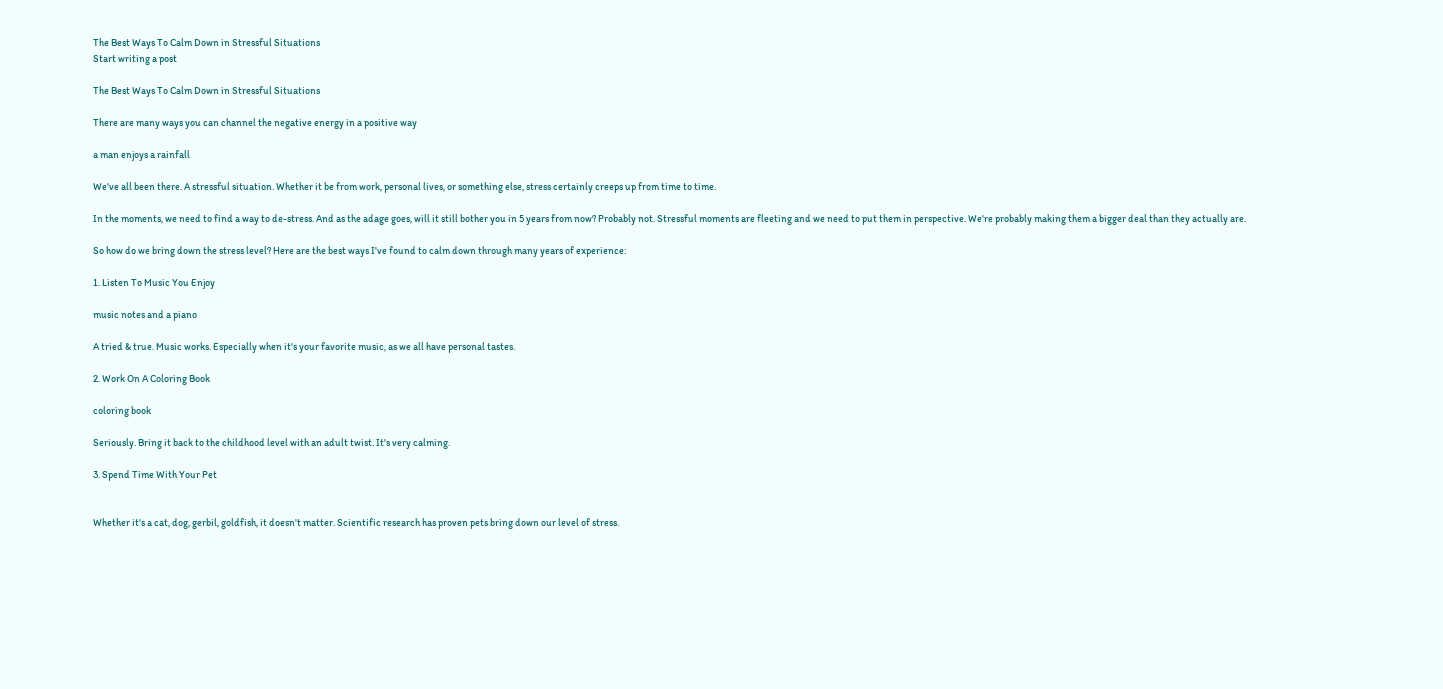The Best Ways To Calm Down in Stressful Situations
Start writing a post

The Best Ways To Calm Down in Stressful Situations

There are many ways you can channel the negative energy in a positive way

a man enjoys a rainfall

We've all been there. A stressful situation. Whether it be from work, personal lives, or something else, stress certainly creeps up from time to time.

In the moments, we need to find a way to de-stress. And as the adage goes, will it still bother you in 5 years from now? Probably not. Stressful moments are fleeting and we need to put them in perspective. We're probably making them a bigger deal than they actually are.

So how do we bring down the stress level? Here are the best ways I've found to calm down through many years of experience:

1. Listen To Music You Enjoy

music notes and a piano

A tried & true. Music works. Especially when it's your favorite music, as we all have personal tastes.

2. Work On A Coloring Book

coloring book

Seriously. Bring it back to the childhood level with an adult twist. It's very calming.

3. Spend Time With Your Pet


Whether it's a cat, dog, gerbil, goldfish, it doesn't matter. Scientific research has proven pets bring down our level of stress.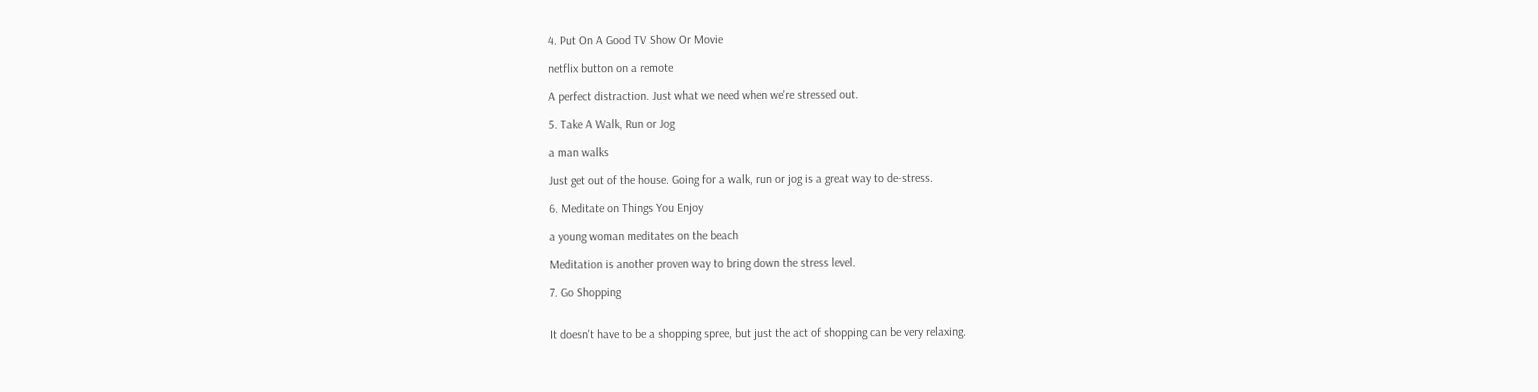4. Put On A Good TV Show Or Movie

netflix button on a remote

A perfect distraction. Just what we need when we're stressed out.

5. Take A Walk, Run or Jog

a man walks

Just get out of the house. Going for a walk, run or jog is a great way to de-stress.

6. Meditate on Things You Enjoy

a young woman meditates on the beach

Meditation is another proven way to bring down the stress level.

7. Go Shopping


It doesn't have to be a shopping spree, but just the act of shopping can be very relaxing.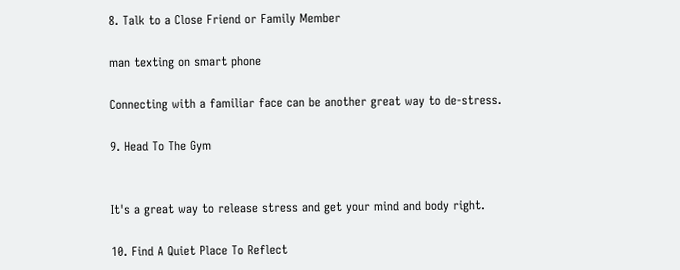8. Talk to a Close Friend or Family Member

man texting on smart phone

Connecting with a familiar face can be another great way to de-stress.

9. Head To The Gym


It's a great way to release stress and get your mind and body right.

10. Find A Quiet Place To Reflect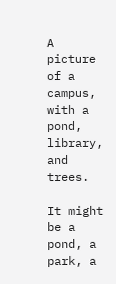A picture of a campus, with a pond, library, and trees.

It might be a pond, a park, a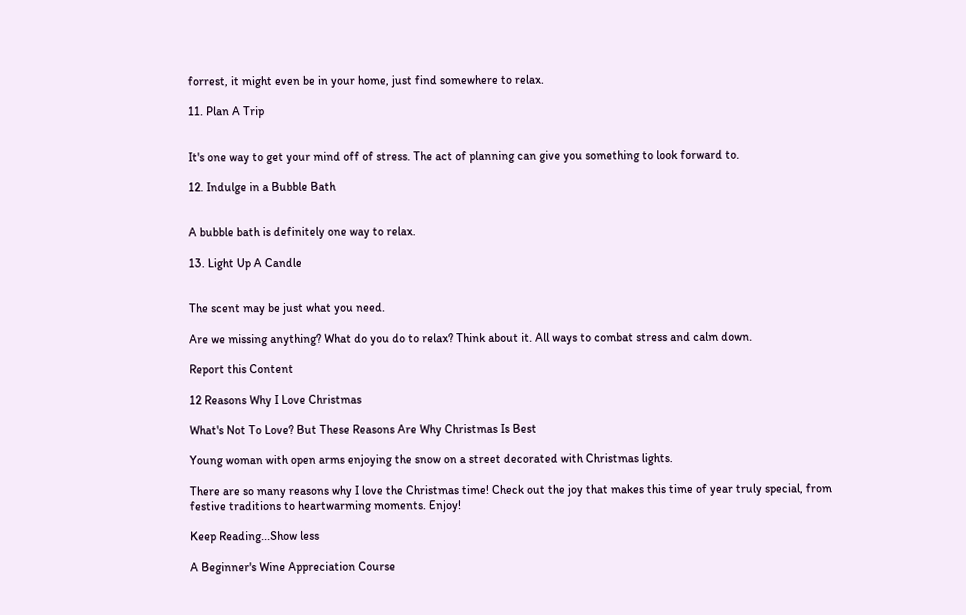forrest, it might even be in your home, just find somewhere to relax.

11. Plan A Trip


It's one way to get your mind off of stress. The act of planning can give you something to look forward to.

12. Indulge in a Bubble Bath


A bubble bath is definitely one way to relax.

13. Light Up A Candle


The scent may be just what you need.

Are we missing anything? What do you do to relax? Think about it. All ways to combat stress and calm down.

Report this Content

12 Reasons Why I Love Christmas

What's Not To Love? But These Reasons Are Why Christmas Is Best

Young woman with open arms enjoying the snow on a street decorated with Christmas lights.

There are so many reasons why I love the Christmas time! Check out the joy that makes this time of year truly special, from festive traditions to heartwarming moments. Enjoy!

Keep Reading...Show less

A Beginner's Wine Appreciation Course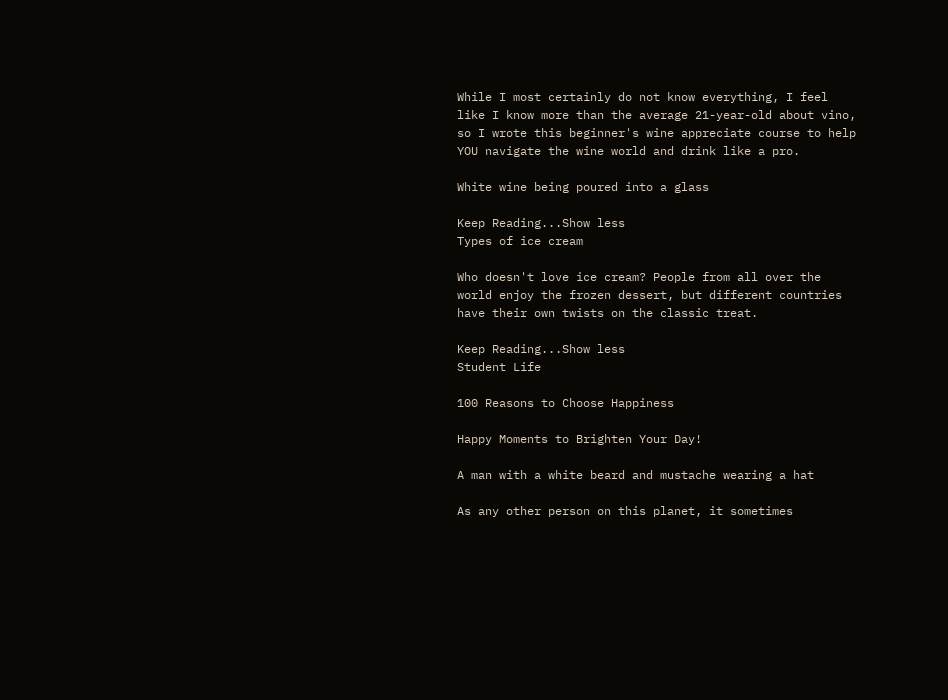While I most certainly do not know everything, I feel like I know more than the average 21-year-old about vino, so I wrote this beginner's wine appreciate course to help YOU navigate the wine world and drink like a pro.

White wine being poured into a glass

Keep Reading...Show less
Types of ice cream

Who doesn't love ice cream? People from all over the world enjoy the frozen dessert, but different countries have their own twists on the classic treat.

Keep Reading...Show less
Student Life

100 Reasons to Choose Happiness

Happy Moments to Brighten Your Day!

A man with a white beard and mustache wearing a hat

As any other person on this planet, it sometimes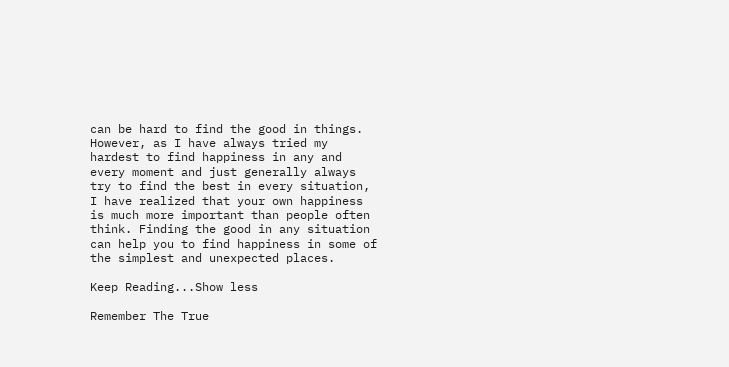can be hard to find the good in things. However, as I have always tried my hardest to find happiness in any and every moment and just generally always try to find the best in every situation, I have realized that your own happiness is much more important than people often think. Finding the good in any situation can help you to find happiness in some of the simplest and unexpected places.

Keep Reading...Show less

Remember The True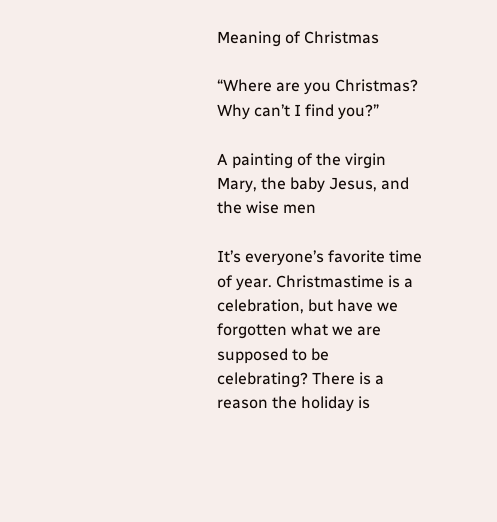Meaning of Christmas

“Where are you Christmas? Why can’t I find you?”

A painting of the virgin Mary, the baby Jesus, and the wise men

It’s everyone’s favorite time of year. Christmastime is a celebration, but have we forgotten what we are supposed to be celebrating? There is a reason the holiday is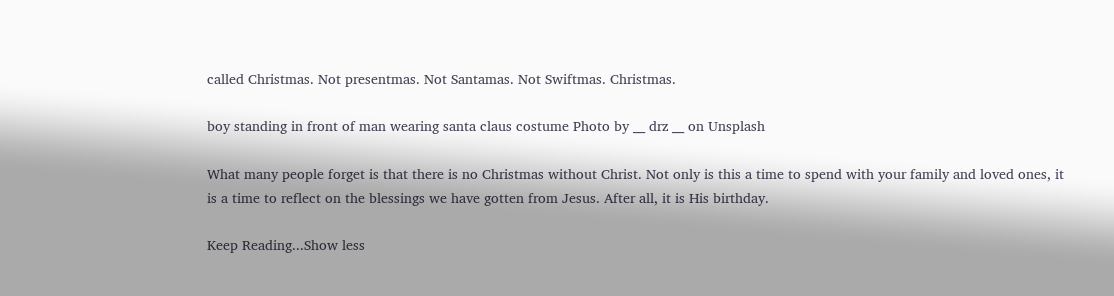called Christmas. Not presentmas. Not Santamas. Not Swiftmas. Christmas.

boy standing in front of man wearing santa claus costume Photo by __ drz __ on Unsplash

What many people forget is that there is no Christmas without Christ. Not only is this a time to spend with your family and loved ones, it is a time to reflect on the blessings we have gotten from Jesus. After all, it is His birthday.

Keep Reading...Show less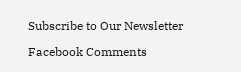Subscribe to Our Newsletter

Facebook Comments